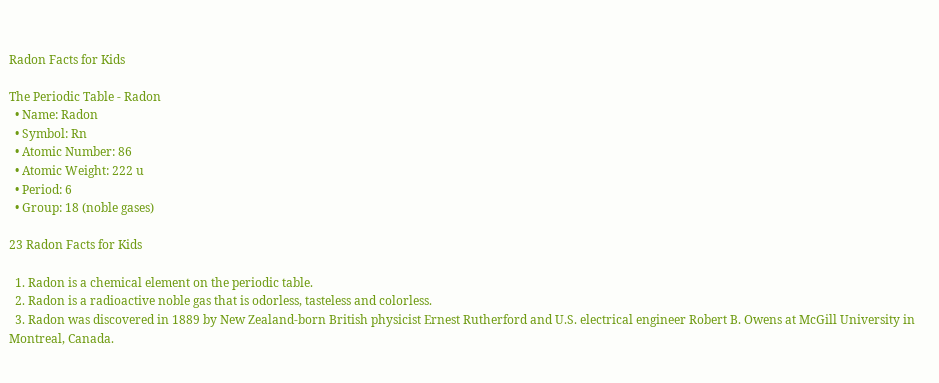Radon Facts for Kids

The Periodic Table - Radon
  • Name: Radon
  • Symbol: Rn
  • Atomic Number: 86
  • Atomic Weight: 222 u
  • Period: 6
  • Group: 18 (noble gases)

23 Radon Facts for Kids

  1. Radon is a chemical element on the periodic table.
  2. Radon is a radioactive noble gas that is odorless, tasteless and colorless.
  3. Radon was discovered in 1889 by New Zealand-born British physicist Ernest Rutherford and U.S. electrical engineer Robert B. Owens at McGill University in Montreal, Canada.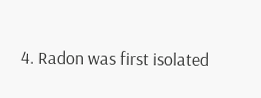4. Radon was first isolated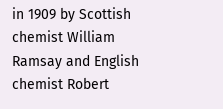in 1909 by Scottish chemist William Ramsay and English chemist Robert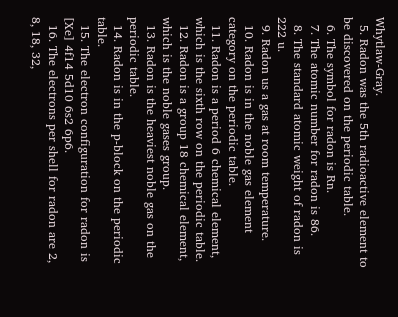Whytlaw-Gray.
  5. Radon was the 5th radioactive element to be discovered on the periodic table.
  6. The symbol for radon is Rn.
  7. The atomic number for radon is 86.
  8. The standard atomic weight of radon is 222 u.
  9. Radon us a gas at room temperature.
  10. Radon is in the noble gas element category on the periodic table.
  11. Radon is a period 6 chemical element, which is the sixth row on the periodic table.
  12. Radon is a group 18 chemical element, which is the noble gases group.
  13. Radon is the heaviest noble gas on the periodic table.
  14. Radon is in the p-block on the periodic table.
  15. The electron configuration for radon is [Xe] 4f14 5d10 6s2 6p6.
  16. The electrons per shell for radon are 2, 8, 18, 32,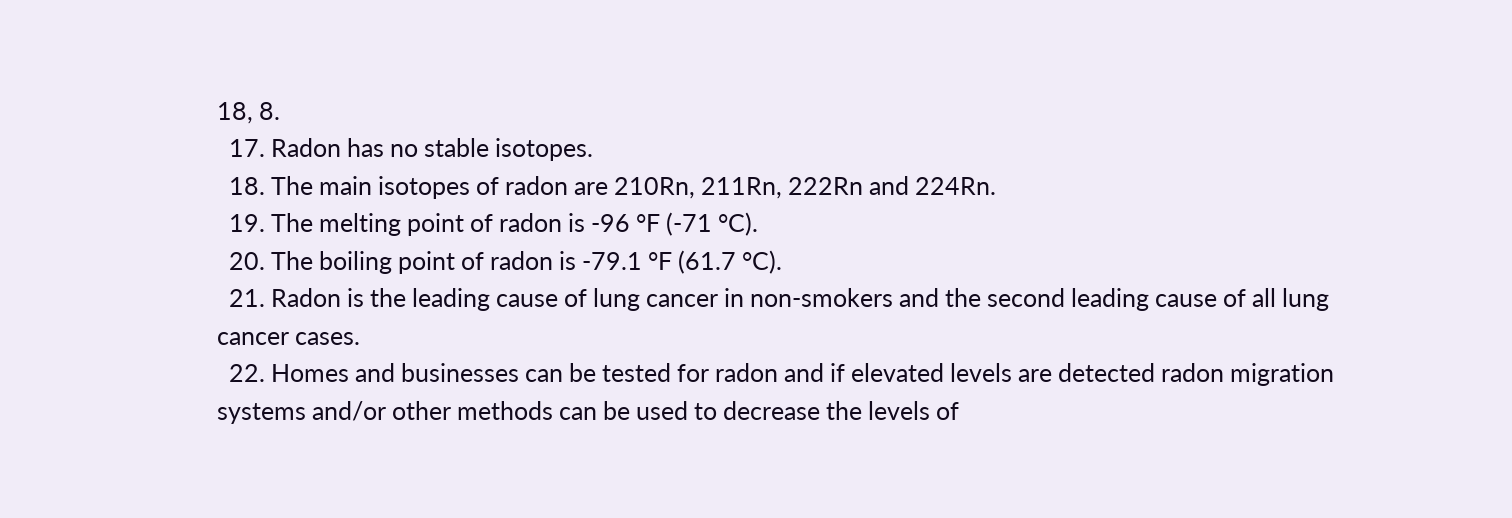18, 8.
  17. Radon has no stable isotopes.
  18. The main isotopes of radon are 210Rn, 211Rn, 222Rn and 224Rn.
  19. The melting point of radon is -96 °F (-71 °C).
  20. The boiling point of radon is -79.1 °F (61.7 °C).
  21. Radon is the leading cause of lung cancer in non-smokers and the second leading cause of all lung cancer cases.
  22. Homes and businesses can be tested for radon and if elevated levels are detected radon migration systems and/or other methods can be used to decrease the levels of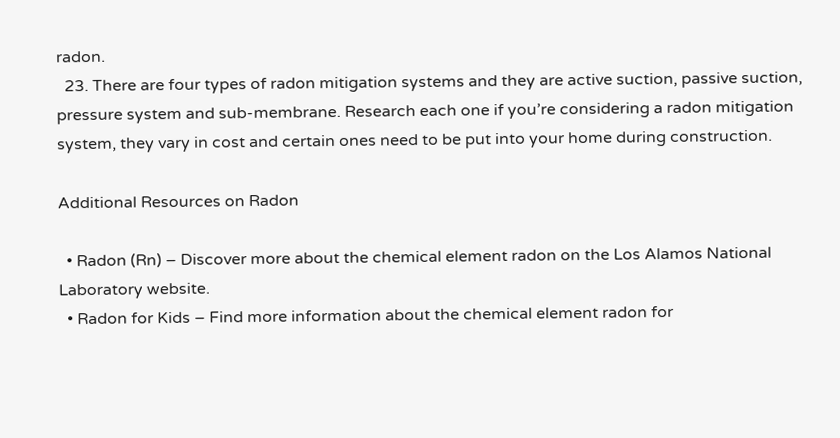radon.
  23. There are four types of radon mitigation systems and they are active suction, passive suction, pressure system and sub-membrane. Research each one if you’re considering a radon mitigation system, they vary in cost and certain ones need to be put into your home during construction.

Additional Resources on Radon

  • Radon (Rn) – Discover more about the chemical element radon on the Los Alamos National Laboratory website.
  • Radon for Kids – Find more information about the chemical element radon for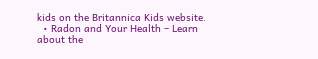kids on the Britannica Kids website.
  • Radon and Your Health – Learn about the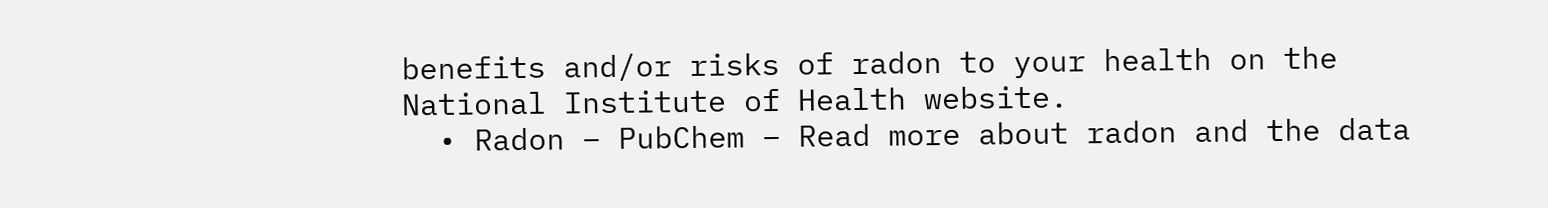benefits and/or risks of radon to your health on the National Institute of Health website.
  • Radon – PubChem – Read more about radon and the data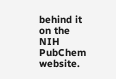behind it on the NIH PubChem website.